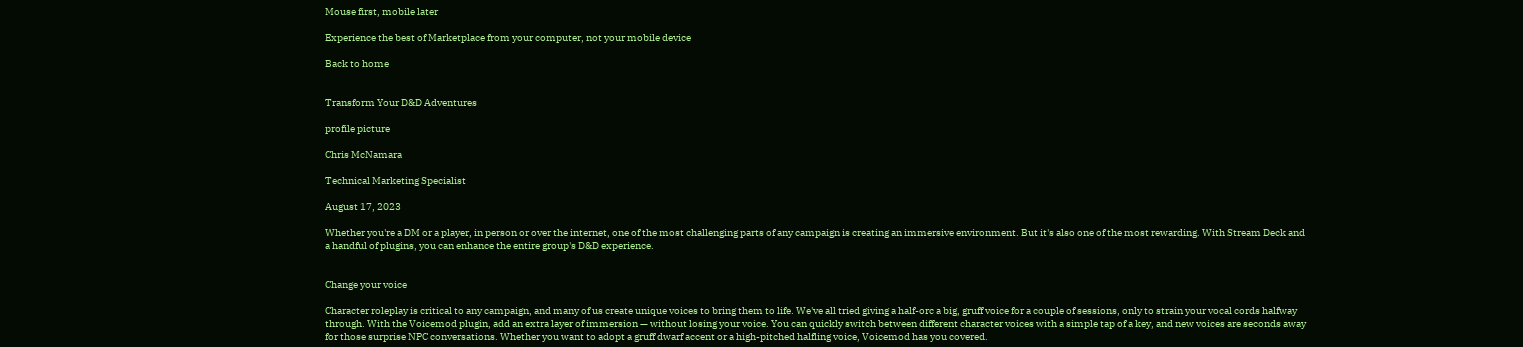Mouse first, mobile later

Experience the best of Marketplace from your computer, not your mobile device

Back to home


Transform Your D&D Adventures

profile picture

Chris McNamara

Technical Marketing Specialist

August 17, 2023

Whether you're a DM or a player, in person or over the internet, one of the most challenging parts of any campaign is creating an immersive environment. But it's also one of the most rewarding. With Stream Deck and a handful of plugins, you can enhance the entire group's D&D experience.


Change your voice

Character roleplay is critical to any campaign, and many of us create unique voices to bring them to life. We've all tried giving a half-orc a big, gruff voice for a couple of sessions, only to strain your vocal cords halfway through. With the Voicemod plugin, add an extra layer of immersion — without losing your voice. You can quickly switch between different character voices with a simple tap of a key, and new voices are seconds away for those surprise NPC conversations. Whether you want to adopt a gruff dwarf accent or a high-pitched halfling voice, Voicemod has you covered.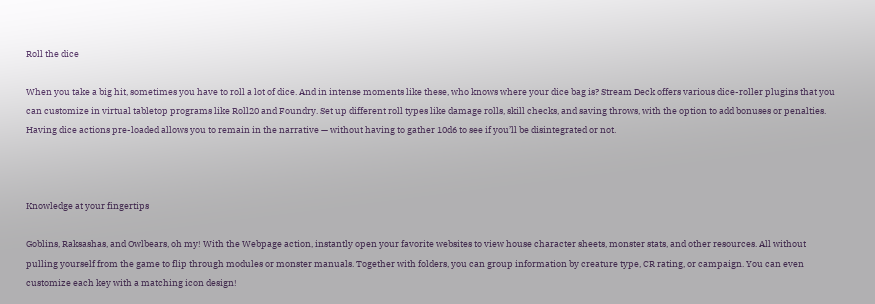Roll the dice

When you take a big hit, sometimes you have to roll a lot of dice. And in intense moments like these, who knows where your dice bag is? Stream Deck offers various dice-roller plugins that you can customize in virtual tabletop programs like Roll20 and Foundry. Set up different roll types like damage rolls, skill checks, and saving throws, with the option to add bonuses or penalties. Having dice actions pre-loaded allows you to remain in the narrative — without having to gather 10d6 to see if you’ll be disintegrated or not.



Knowledge at your fingertips

Goblins, Raksashas, and Owlbears, oh my! With the Webpage action, instantly open your favorite websites to view house character sheets, monster stats, and other resources. All without pulling yourself from the game to flip through modules or monster manuals. Together with folders, you can group information by creature type, CR rating, or campaign. You can even customize each key with a matching icon design!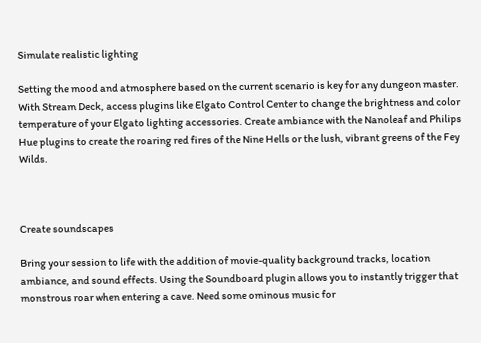Simulate realistic lighting

Setting the mood and atmosphere based on the current scenario is key for any dungeon master. With Stream Deck, access plugins like Elgato Control Center to change the brightness and color temperature of your Elgato lighting accessories. Create ambiance with the Nanoleaf and Philips Hue plugins to create the roaring red fires of the Nine Hells or the lush, vibrant greens of the Fey Wilds.



Create soundscapes

Bring your session to life with the addition of movie-quality background tracks, location ambiance, and sound effects. Using the Soundboard plugin allows you to instantly trigger that monstrous roar when entering a cave. Need some ominous music for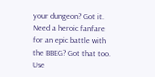your dungeon? Got it. Need a heroic fanfare for an epic battle with the BBEG? Got that too. Use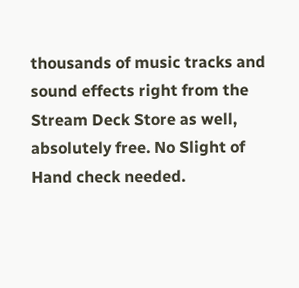thousands of music tracks and sound effects right from the Stream Deck Store as well, absolutely free. No Slight of Hand check needed.